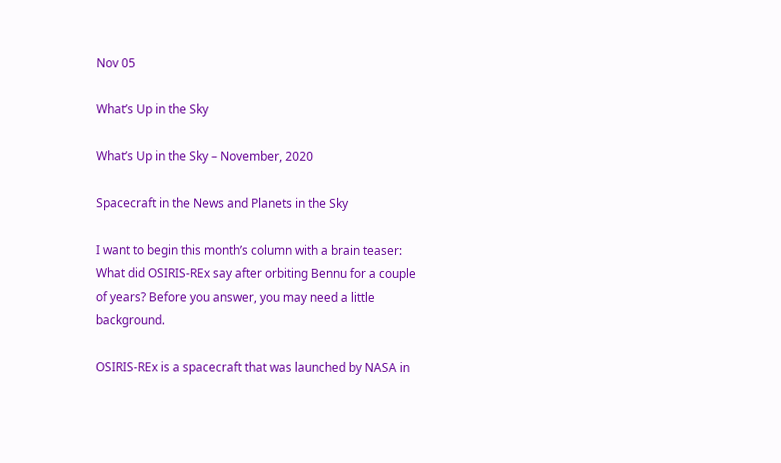Nov 05

What’s Up in the Sky

What’s Up in the Sky – November, 2020

Spacecraft in the News and Planets in the Sky

I want to begin this month’s column with a brain teaser: What did OSIRIS-REx say after orbiting Bennu for a couple of years? Before you answer, you may need a little background.

OSIRIS-REx is a spacecraft that was launched by NASA in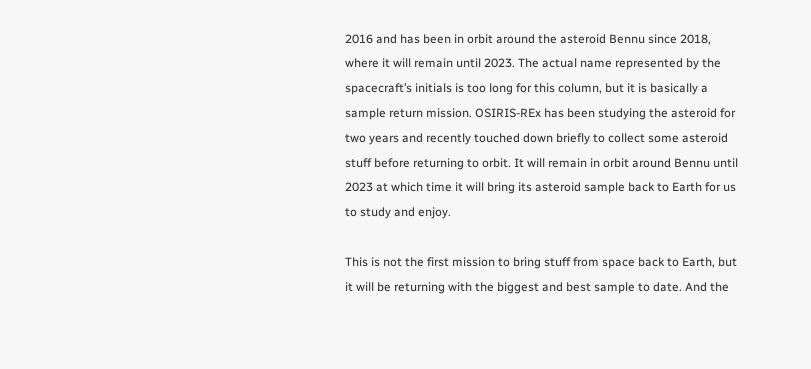2016 and has been in orbit around the asteroid Bennu since 2018, where it will remain until 2023. The actual name represented by the spacecraft’s initials is too long for this column, but it is basically a sample return mission. OSIRIS-REx has been studying the asteroid for two years and recently touched down briefly to collect some asteroid stuff before returning to orbit. It will remain in orbit around Bennu until 2023 at which time it will bring its asteroid sample back to Earth for us to study and enjoy.

This is not the first mission to bring stuff from space back to Earth, but it will be returning with the biggest and best sample to date. And the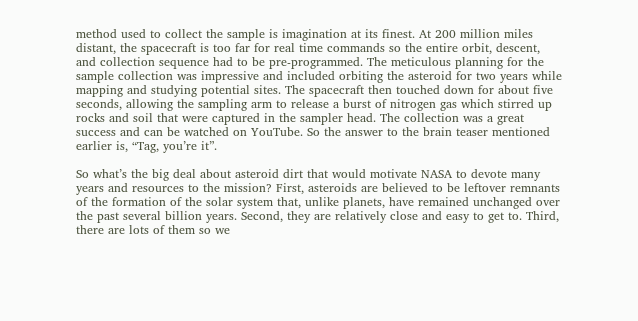method used to collect the sample is imagination at its finest. At 200 million miles distant, the spacecraft is too far for real time commands so the entire orbit, descent, and collection sequence had to be pre-programmed. The meticulous planning for the sample collection was impressive and included orbiting the asteroid for two years while mapping and studying potential sites. The spacecraft then touched down for about five seconds, allowing the sampling arm to release a burst of nitrogen gas which stirred up rocks and soil that were captured in the sampler head. The collection was a great success and can be watched on YouTube. So the answer to the brain teaser mentioned earlier is, “Tag, you’re it”.

So what’s the big deal about asteroid dirt that would motivate NASA to devote many years and resources to the mission? First, asteroids are believed to be leftover remnants of the formation of the solar system that, unlike planets, have remained unchanged over the past several billion years. Second, they are relatively close and easy to get to. Third, there are lots of them so we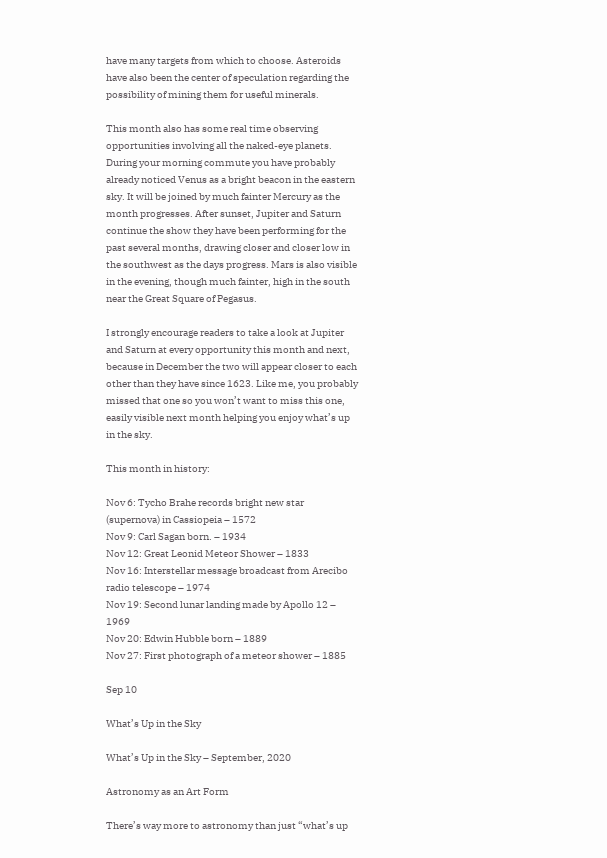have many targets from which to choose. Asteroids have also been the center of speculation regarding the possibility of mining them for useful minerals.

This month also has some real time observing opportunities involving all the naked-eye planets. During your morning commute you have probably already noticed Venus as a bright beacon in the eastern sky. It will be joined by much fainter Mercury as the month progresses. After sunset, Jupiter and Saturn continue the show they have been performing for the past several months, drawing closer and closer low in the southwest as the days progress. Mars is also visible in the evening, though much fainter, high in the south near the Great Square of Pegasus.

I strongly encourage readers to take a look at Jupiter and Saturn at every opportunity this month and next, because in December the two will appear closer to each other than they have since 1623. Like me, you probably missed that one so you won’t want to miss this one, easily visible next month helping you enjoy what’s up in the sky.

This month in history:

Nov 6: Tycho Brahe records bright new star (supernova) in Cassiopeia – 1572
Nov 9: Carl Sagan born. – 1934
Nov 12: Great Leonid Meteor Shower – 1833
Nov 16: Interstellar message broadcast from Arecibo radio telescope – 1974
Nov 19: Second lunar landing made by Apollo 12 – 1969
Nov 20: Edwin Hubble born – 1889
Nov 27: First photograph of a meteor shower – 1885

Sep 10

What’s Up in the Sky

What’s Up in the Sky – September, 2020

Astronomy as an Art Form

There’s way more to astronomy than just “what’s up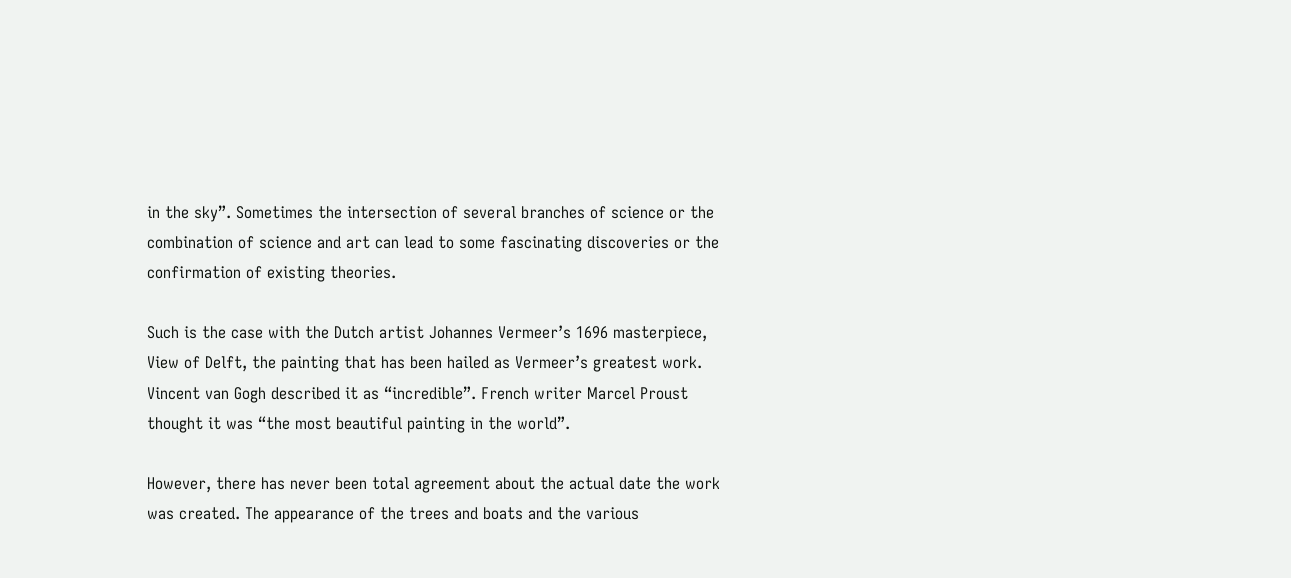in the sky”. Sometimes the intersection of several branches of science or the combination of science and art can lead to some fascinating discoveries or the confirmation of existing theories.

Such is the case with the Dutch artist Johannes Vermeer’s 1696 masterpiece, View of Delft, the painting that has been hailed as Vermeer’s greatest work. Vincent van Gogh described it as “incredible”. French writer Marcel Proust thought it was “the most beautiful painting in the world”.

However, there has never been total agreement about the actual date the work was created. The appearance of the trees and boats and the various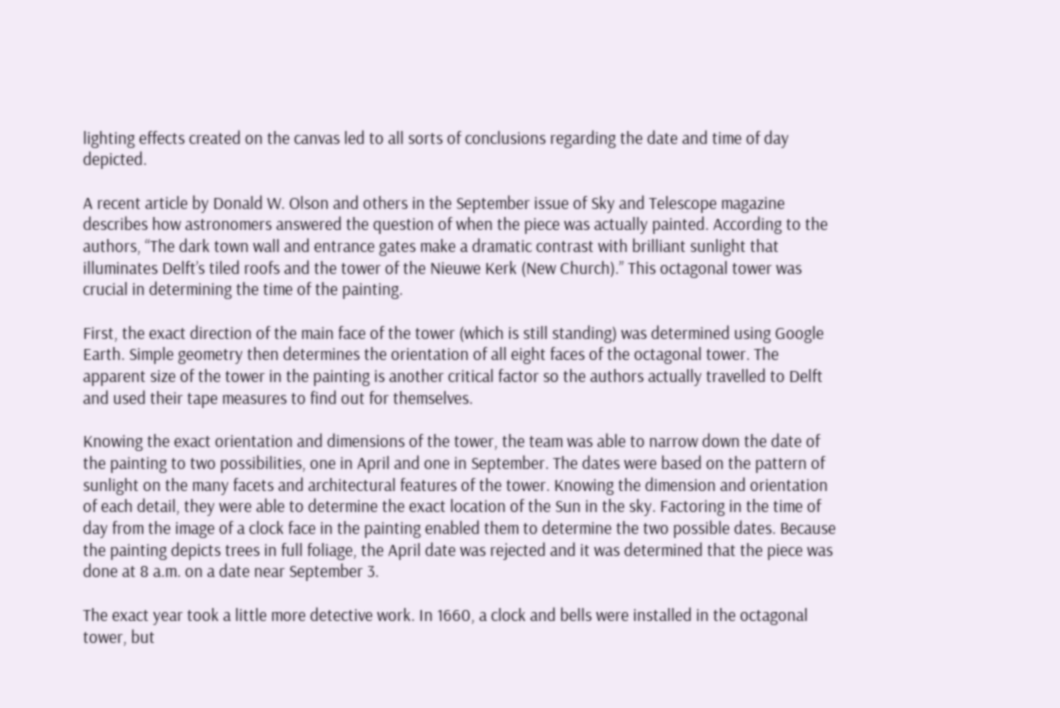lighting effects created on the canvas led to all sorts of conclusions regarding the date and time of day depicted.

A recent article by Donald W. Olson and others in the September issue of Sky and Telescope magazine describes how astronomers answered the question of when the piece was actually painted. According to the authors, “The dark town wall and entrance gates make a dramatic contrast with brilliant sunlight that illuminates Delft’s tiled roofs and the tower of the Nieuwe Kerk (New Church).” This octagonal tower was crucial in determining the time of the painting.

First, the exact direction of the main face of the tower (which is still standing) was determined using Google Earth. Simple geometry then determines the orientation of all eight faces of the octagonal tower. The apparent size of the tower in the painting is another critical factor so the authors actually travelled to Delft and used their tape measures to find out for themselves.

Knowing the exact orientation and dimensions of the tower, the team was able to narrow down the date of the painting to two possibilities, one in April and one in September. The dates were based on the pattern of sunlight on the many facets and architectural features of the tower. Knowing the dimension and orientation of each detail, they were able to determine the exact location of the Sun in the sky. Factoring in the time of day from the image of a clock face in the painting enabled them to determine the two possible dates. Because the painting depicts trees in full foliage, the April date was rejected and it was determined that the piece was done at 8 a.m. on a date near September 3.

The exact year took a little more detective work. In 1660, a clock and bells were installed in the octagonal tower, but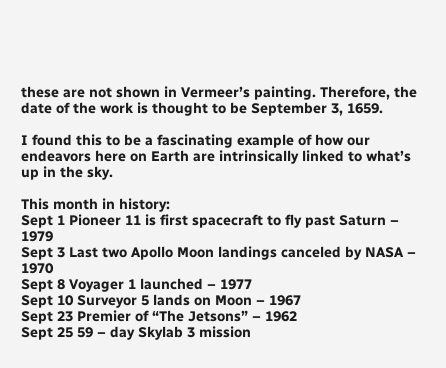these are not shown in Vermeer’s painting. Therefore, the date of the work is thought to be September 3, 1659.

I found this to be a fascinating example of how our endeavors here on Earth are intrinsically linked to what’s up in the sky.

This month in history:
Sept 1 Pioneer 11 is first spacecraft to fly past Saturn – 1979
Sept 3 Last two Apollo Moon landings canceled by NASA – 1970
Sept 8 Voyager 1 launched – 1977
Sept 10 Surveyor 5 lands on Moon – 1967
Sept 23 Premier of “The Jetsons” – 1962
Sept 25 59 – day Skylab 3 mission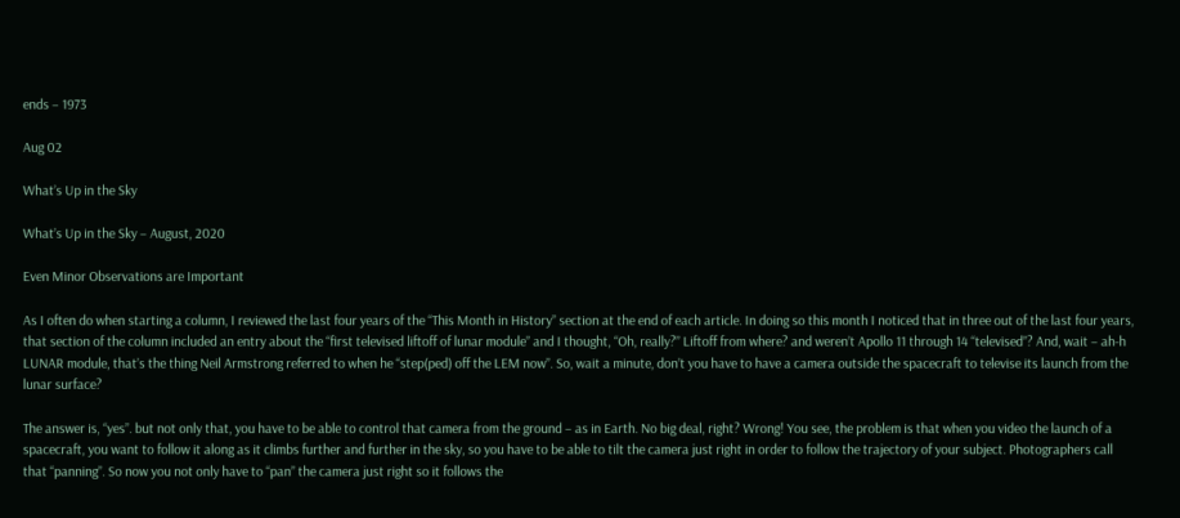ends – 1973

Aug 02

What’s Up in the Sky

What’s Up in the Sky – August, 2020

Even Minor Observations are Important

As I often do when starting a column, I reviewed the last four years of the “This Month in History” section at the end of each article. In doing so this month I noticed that in three out of the last four years, that section of the column included an entry about the “first televised liftoff of lunar module” and I thought, “Oh, really?” Liftoff from where? and weren’t Apollo 11 through 14 “televised”? And, wait – ah-h LUNAR module, that’s the thing Neil Armstrong referred to when he “step(ped) off the LEM now”. So, wait a minute, don’t you have to have a camera outside the spacecraft to televise its launch from the lunar surface?

The answer is, “yes”. but not only that, you have to be able to control that camera from the ground – as in Earth. No big deal, right? Wrong! You see, the problem is that when you video the launch of a spacecraft, you want to follow it along as it climbs further and further in the sky, so you have to be able to tilt the camera just right in order to follow the trajectory of your subject. Photographers call that “panning”. So now you not only have to “pan” the camera just right so it follows the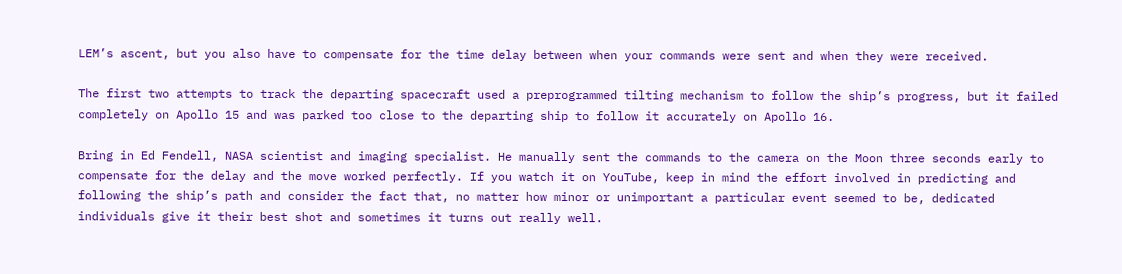LEM’s ascent, but you also have to compensate for the time delay between when your commands were sent and when they were received.

The first two attempts to track the departing spacecraft used a preprogrammed tilting mechanism to follow the ship’s progress, but it failed completely on Apollo 15 and was parked too close to the departing ship to follow it accurately on Apollo 16.

Bring in Ed Fendell, NASA scientist and imaging specialist. He manually sent the commands to the camera on the Moon three seconds early to compensate for the delay and the move worked perfectly. If you watch it on YouTube, keep in mind the effort involved in predicting and following the ship’s path and consider the fact that, no matter how minor or unimportant a particular event seemed to be, dedicated individuals give it their best shot and sometimes it turns out really well.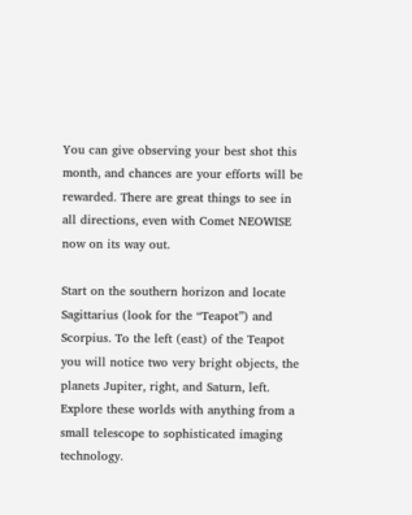You can give observing your best shot this month, and chances are your efforts will be rewarded. There are great things to see in all directions, even with Comet NEOWISE now on its way out.

Start on the southern horizon and locate Sagittarius (look for the “Teapot”) and Scorpius. To the left (east) of the Teapot you will notice two very bright objects, the planets Jupiter, right, and Saturn, left. Explore these worlds with anything from a small telescope to sophisticated imaging technology.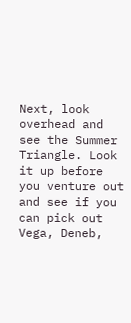Next, look overhead and see the Summer Triangle. Look it up before you venture out and see if you can pick out Vega, Deneb,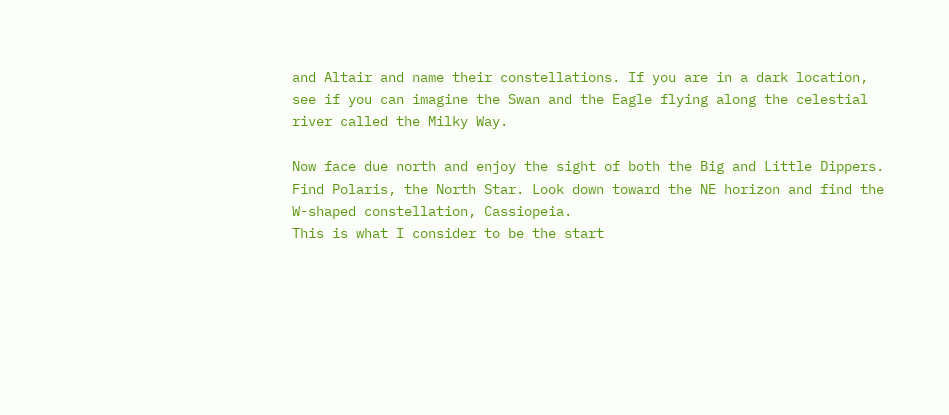and Altair and name their constellations. If you are in a dark location, see if you can imagine the Swan and the Eagle flying along the celestial river called the Milky Way.

Now face due north and enjoy the sight of both the Big and Little Dippers. Find Polaris, the North Star. Look down toward the NE horizon and find the W-shaped constellation, Cassiopeia.
This is what I consider to be the start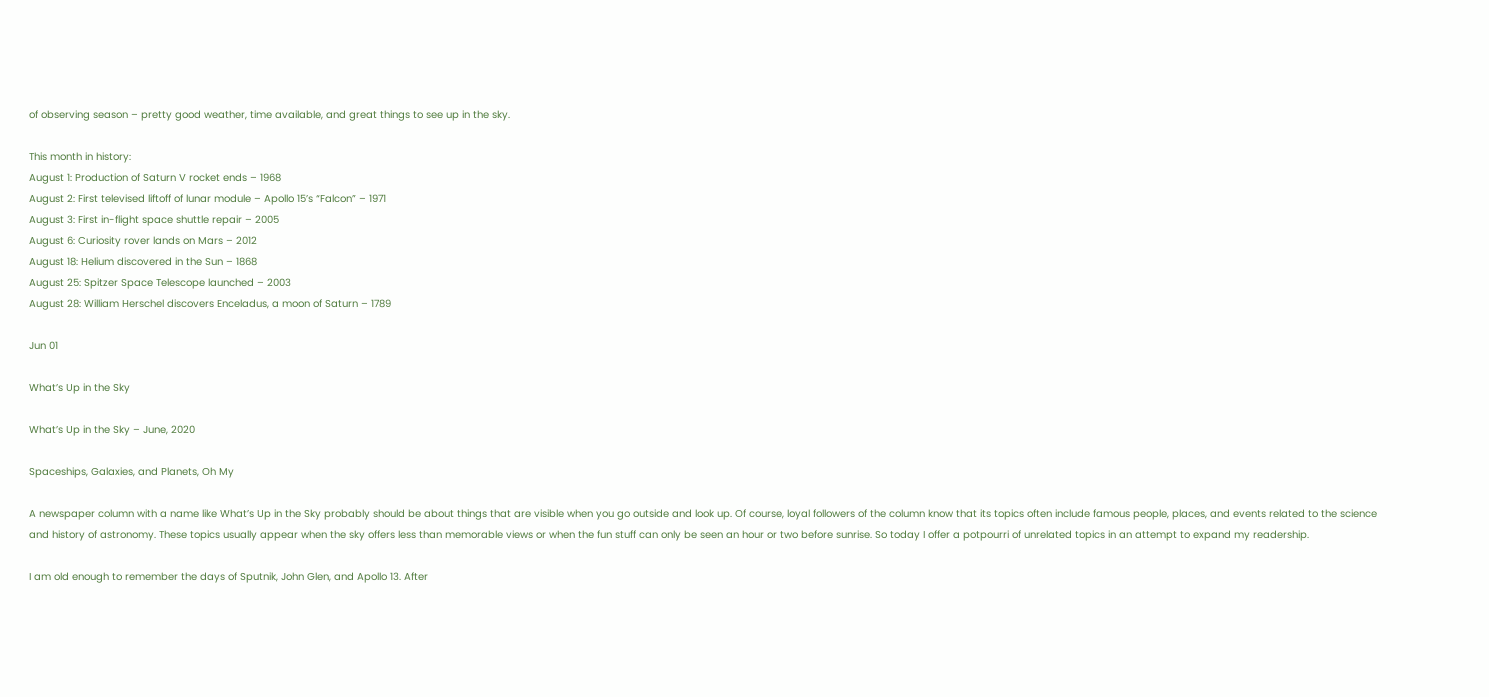of observing season – pretty good weather, time available, and great things to see up in the sky.

This month in history:
August 1: Production of Saturn V rocket ends – 1968
August 2: First televised liftoff of lunar module – Apollo 15’s “Falcon” – 1971
August 3: First in-flight space shuttle repair – 2005
August 6: Curiosity rover lands on Mars – 2012
August 18: Helium discovered in the Sun – 1868
August 25: Spitzer Space Telescope launched – 2003
August 28: William Herschel discovers Enceladus, a moon of Saturn – 1789

Jun 01

What’s Up in the Sky

What’s Up in the Sky – June, 2020

Spaceships, Galaxies, and Planets, Oh My

A newspaper column with a name like What’s Up in the Sky probably should be about things that are visible when you go outside and look up. Of course, loyal followers of the column know that its topics often include famous people, places, and events related to the science and history of astronomy. These topics usually appear when the sky offers less than memorable views or when the fun stuff can only be seen an hour or two before sunrise. So today I offer a potpourri of unrelated topics in an attempt to expand my readership.

I am old enough to remember the days of Sputnik, John Glen, and Apollo 13. After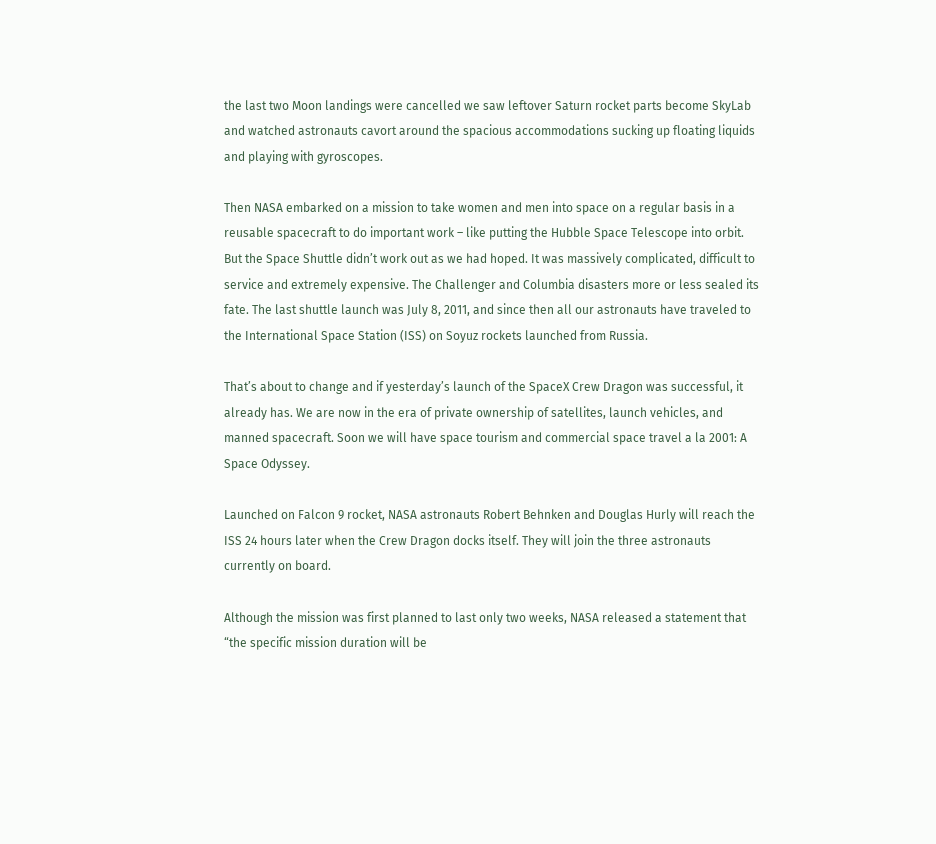the last two Moon landings were cancelled we saw leftover Saturn rocket parts become SkyLab and watched astronauts cavort around the spacious accommodations sucking up floating liquids and playing with gyroscopes.

Then NASA embarked on a mission to take women and men into space on a regular basis in a reusable spacecraft to do important work – like putting the Hubble Space Telescope into orbit. But the Space Shuttle didn’t work out as we had hoped. It was massively complicated, difficult to service and extremely expensive. The Challenger and Columbia disasters more or less sealed its fate. The last shuttle launch was July 8, 2011, and since then all our astronauts have traveled to the International Space Station (ISS) on Soyuz rockets launched from Russia.

That’s about to change and if yesterday’s launch of the SpaceX Crew Dragon was successful, it already has. We are now in the era of private ownership of satellites, launch vehicles, and manned spacecraft. Soon we will have space tourism and commercial space travel a la 2001: A Space Odyssey.

Launched on Falcon 9 rocket, NASA astronauts Robert Behnken and Douglas Hurly will reach the ISS 24 hours later when the Crew Dragon docks itself. They will join the three astronauts currently on board.

Although the mission was first planned to last only two weeks, NASA released a statement that “the specific mission duration will be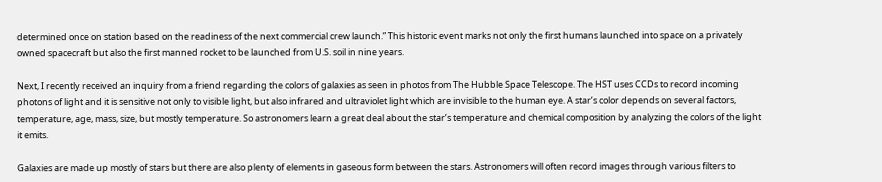determined once on station based on the readiness of the next commercial crew launch.” This historic event marks not only the first humans launched into space on a privately owned spacecraft but also the first manned rocket to be launched from U.S. soil in nine years.

Next, I recently received an inquiry from a friend regarding the colors of galaxies as seen in photos from The Hubble Space Telescope. The HST uses CCDs to record incoming photons of light and it is sensitive not only to visible light, but also infrared and ultraviolet light which are invisible to the human eye. A star’s color depends on several factors, temperature, age, mass, size, but mostly temperature. So astronomers learn a great deal about the star’s temperature and chemical composition by analyzing the colors of the light it emits.

Galaxies are made up mostly of stars but there are also plenty of elements in gaseous form between the stars. Astronomers will often record images through various filters to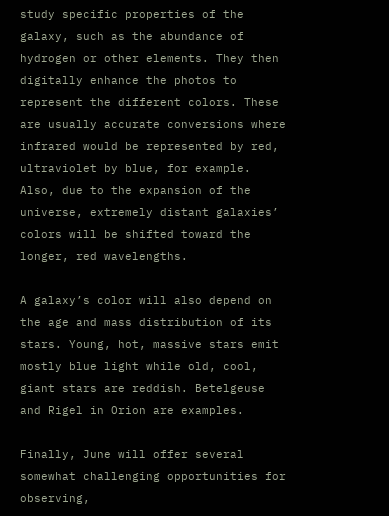study specific properties of the galaxy, such as the abundance of hydrogen or other elements. They then digitally enhance the photos to represent the different colors. These are usually accurate conversions where infrared would be represented by red, ultraviolet by blue, for example. Also, due to the expansion of the universe, extremely distant galaxies’ colors will be shifted toward the longer, red wavelengths.

A galaxy’s color will also depend on the age and mass distribution of its stars. Young, hot, massive stars emit mostly blue light while old, cool, giant stars are reddish. Betelgeuse and Rigel in Orion are examples.

Finally, June will offer several somewhat challenging opportunities for observing,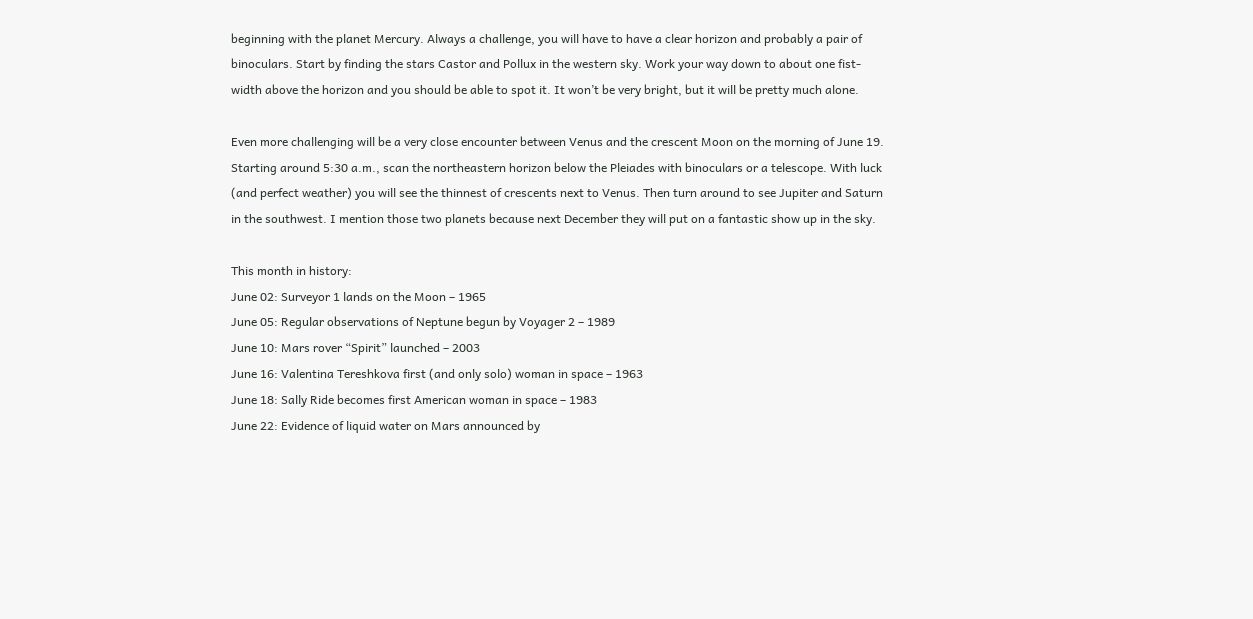beginning with the planet Mercury. Always a challenge, you will have to have a clear horizon and probably a pair of binoculars. Start by finding the stars Castor and Pollux in the western sky. Work your way down to about one fist-width above the horizon and you should be able to spot it. It won’t be very bright, but it will be pretty much alone.

Even more challenging will be a very close encounter between Venus and the crescent Moon on the morning of June 19. Starting around 5:30 a.m., scan the northeastern horizon below the Pleiades with binoculars or a telescope. With luck (and perfect weather) you will see the thinnest of crescents next to Venus. Then turn around to see Jupiter and Saturn in the southwest. I mention those two planets because next December they will put on a fantastic show up in the sky.

This month in history:
June 02: Surveyor 1 lands on the Moon – 1965
June 05: Regular observations of Neptune begun by Voyager 2 – 1989
June 10: Mars rover “Spirit” launched – 2003
June 16: Valentina Tereshkova first (and only solo) woman in space – 1963
June 18: Sally Ride becomes first American woman in space – 1983
June 22: Evidence of liquid water on Mars announced by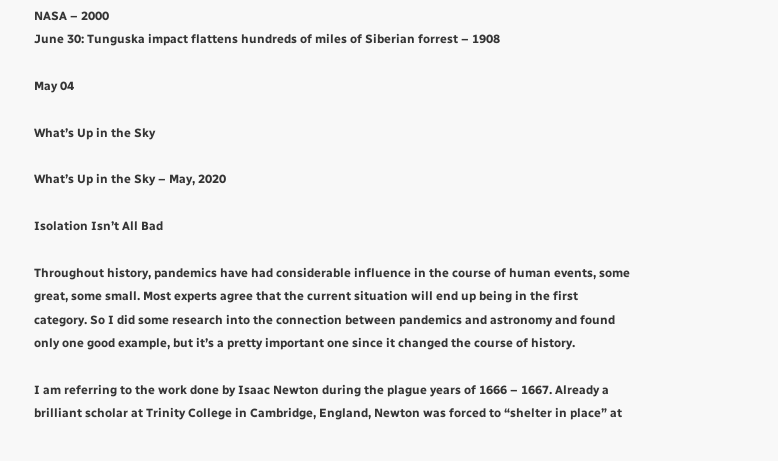NASA – 2000
June 30: Tunguska impact flattens hundreds of miles of Siberian forrest – 1908

May 04

What’s Up in the Sky

What’s Up in the Sky – May, 2020

Isolation Isn’t All Bad

Throughout history, pandemics have had considerable influence in the course of human events, some great, some small. Most experts agree that the current situation will end up being in the first category. So I did some research into the connection between pandemics and astronomy and found only one good example, but it’s a pretty important one since it changed the course of history.

I am referring to the work done by Isaac Newton during the plague years of 1666 – 1667. Already a brilliant scholar at Trinity College in Cambridge, England, Newton was forced to “shelter in place” at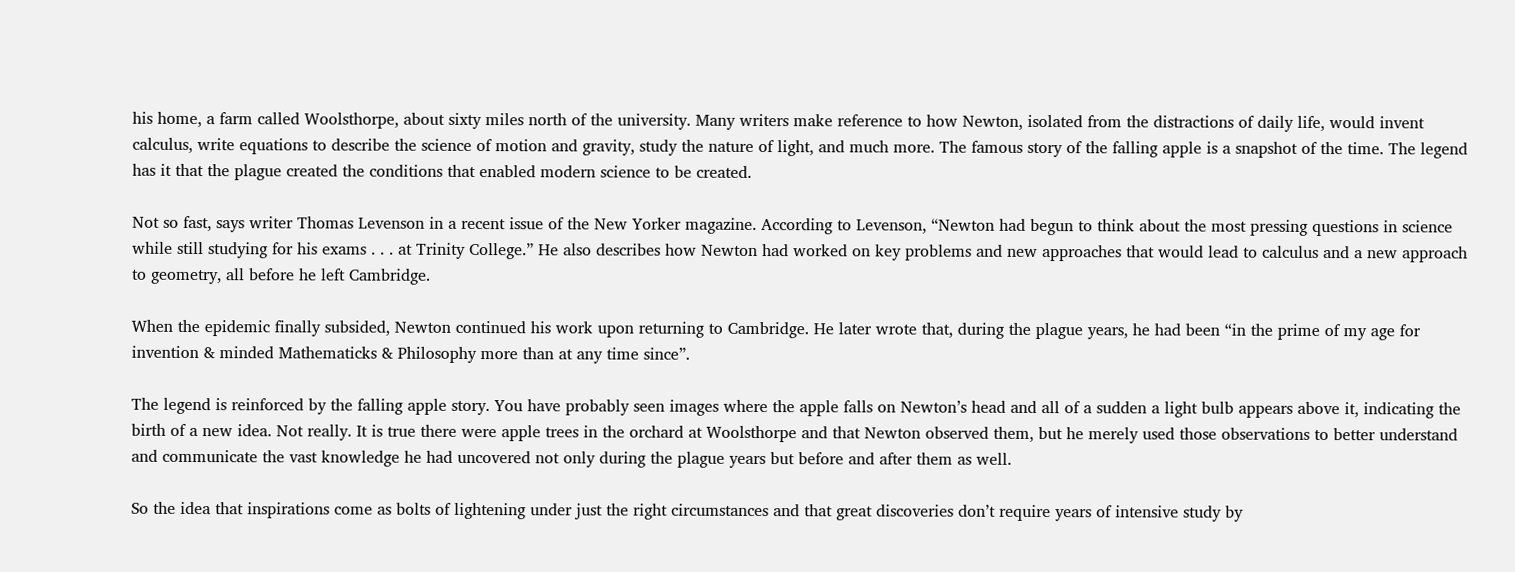his home, a farm called Woolsthorpe, about sixty miles north of the university. Many writers make reference to how Newton, isolated from the distractions of daily life, would invent calculus, write equations to describe the science of motion and gravity, study the nature of light, and much more. The famous story of the falling apple is a snapshot of the time. The legend has it that the plague created the conditions that enabled modern science to be created.

Not so fast, says writer Thomas Levenson in a recent issue of the New Yorker magazine. According to Levenson, “Newton had begun to think about the most pressing questions in science while still studying for his exams . . . at Trinity College.” He also describes how Newton had worked on key problems and new approaches that would lead to calculus and a new approach to geometry, all before he left Cambridge.

When the epidemic finally subsided, Newton continued his work upon returning to Cambridge. He later wrote that, during the plague years, he had been “in the prime of my age for invention & minded Mathematicks & Philosophy more than at any time since”.

The legend is reinforced by the falling apple story. You have probably seen images where the apple falls on Newton’s head and all of a sudden a light bulb appears above it, indicating the birth of a new idea. Not really. It is true there were apple trees in the orchard at Woolsthorpe and that Newton observed them, but he merely used those observations to better understand and communicate the vast knowledge he had uncovered not only during the plague years but before and after them as well.

So the idea that inspirations come as bolts of lightening under just the right circumstances and that great discoveries don’t require years of intensive study by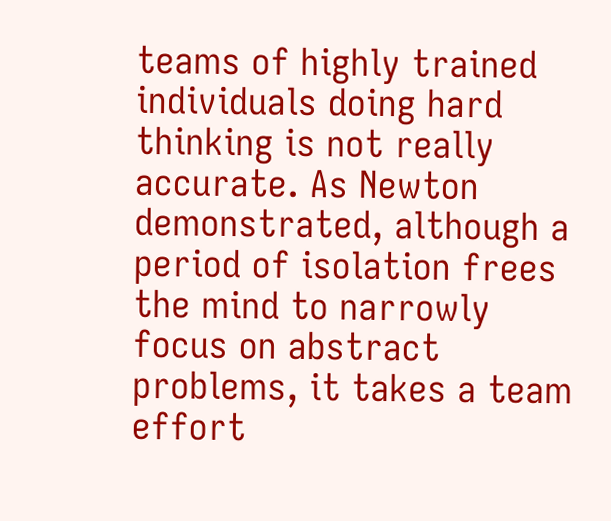teams of highly trained individuals doing hard thinking is not really accurate. As Newton demonstrated, although a period of isolation frees the mind to narrowly focus on abstract problems, it takes a team effort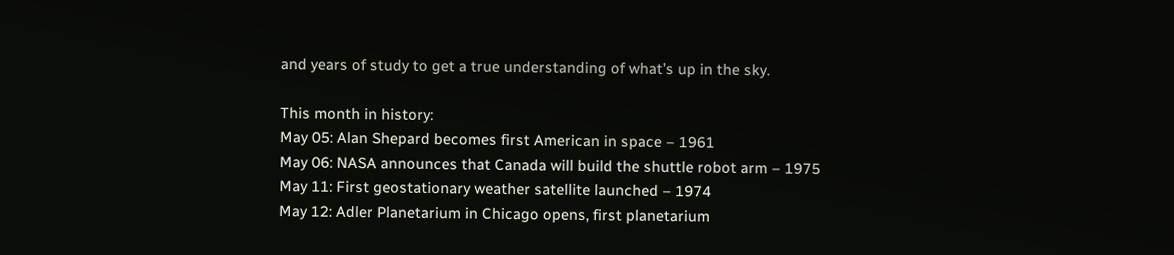and years of study to get a true understanding of what’s up in the sky.

This month in history:
May 05: Alan Shepard becomes first American in space – 1961
May 06: NASA announces that Canada will build the shuttle robot arm – 1975
May 11: First geostationary weather satellite launched – 1974
May 12: Adler Planetarium in Chicago opens, first planetarium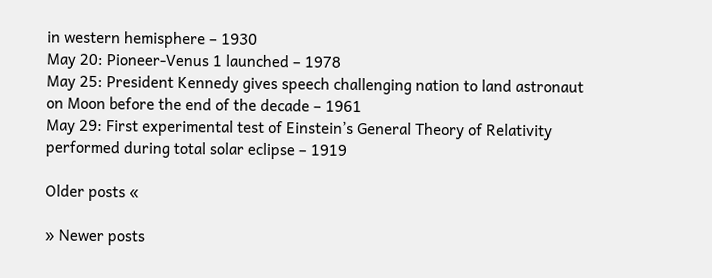in western hemisphere – 1930
May 20: Pioneer-Venus 1 launched – 1978
May 25: President Kennedy gives speech challenging nation to land astronaut on Moon before the end of the decade – 1961
May 29: First experimental test of Einstein’s General Theory of Relativity performed during total solar eclipse – 1919

Older posts «

» Newer posts